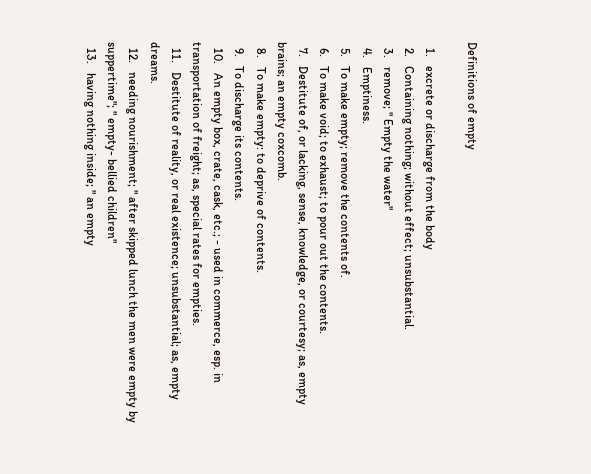Definitions of empty

  1.   excrete or discharge from the body
  2.   Containing nothing; without effect; unsubstantial.
  3.   remove; " Empty the water"
  4.   Emptiness.
  5.   To make empty; remove the contents of.
  6.   To make void; to exhaust; to pour out the contents.
  7.   Destitute of, or lacking, sense, knowledge, or courtesy; as, empty brains; an empty coxcomb.
  8.   To make empty: to deprive of contents.
  9.   To discharge its contents.
  10.   An empty box, crate, cask, etc.; - used in commerce, esp. in transportation of freight; as, special rates for empties.
  11.   Destitute of reality, or real existence; unsubstantial; as, empty dreams.
  12.   needing nourishment; " after skipped lunch the men were empty by suppertime"; " empty- bellied children"
  13.   having nothing inside; " an empty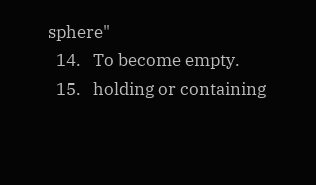sphere"
  14.   To become empty.
  15.   holding or containing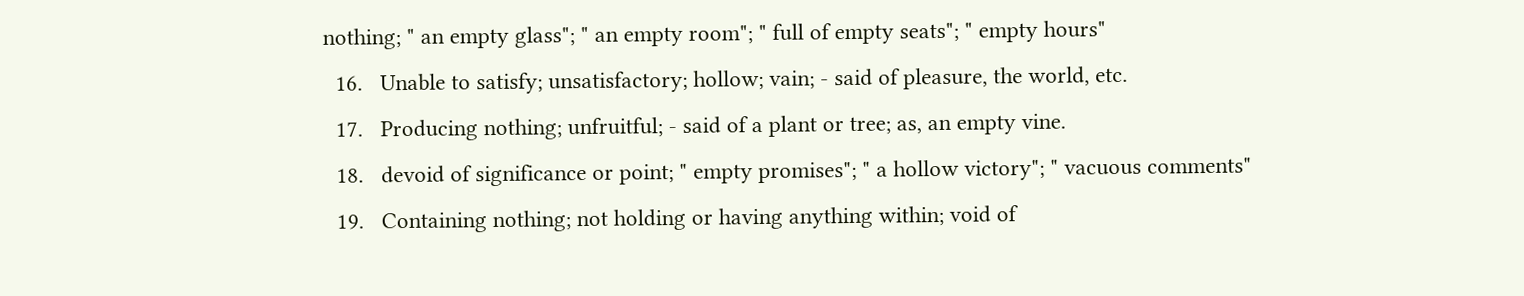nothing; " an empty glass"; " an empty room"; " full of empty seats"; " empty hours"
  16.   Unable to satisfy; unsatisfactory; hollow; vain; - said of pleasure, the world, etc.
  17.   Producing nothing; unfruitful; - said of a plant or tree; as, an empty vine.
  18.   devoid of significance or point; " empty promises"; " a hollow victory"; " vacuous comments"
  19.   Containing nothing; not holding or having anything within; void of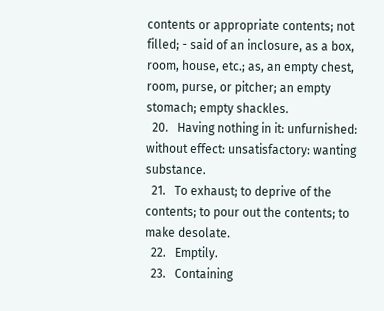contents or appropriate contents; not filled; - said of an inclosure, as a box, room, house, etc.; as, an empty chest, room, purse, or pitcher; an empty stomach; empty shackles.
  20.   Having nothing in it: unfurnished: without effect: unsatisfactory: wanting substance.
  21.   To exhaust; to deprive of the contents; to pour out the contents; to make desolate.
  22.   Emptily.
  23.   Containing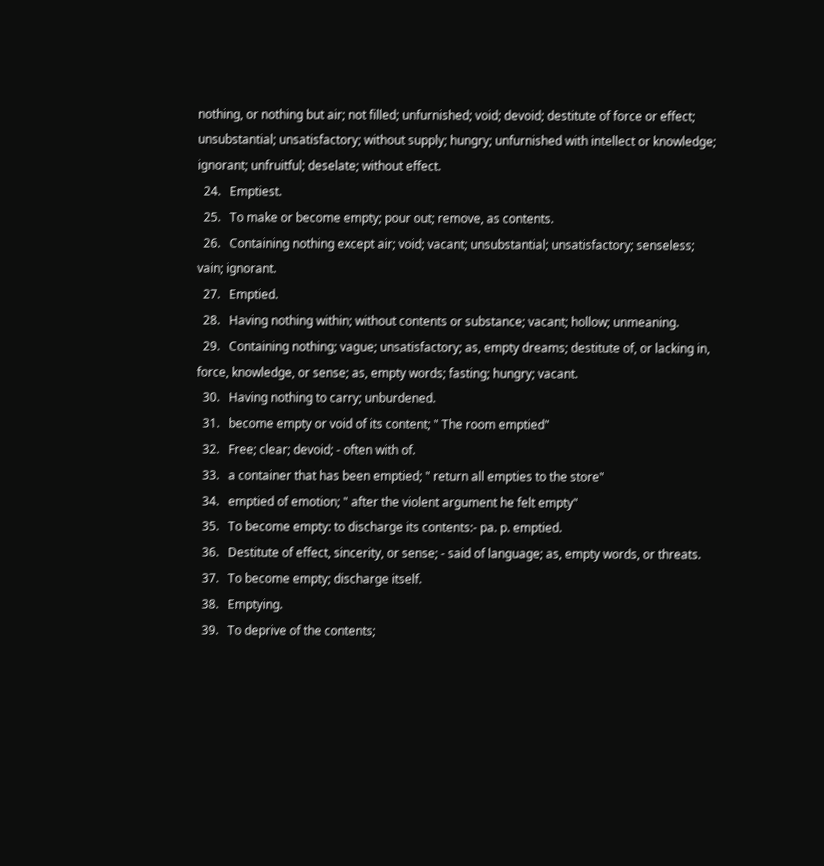nothing, or nothing but air; not filled; unfurnished; void; devoid; destitute of force or effect; unsubstantial; unsatisfactory; without supply; hungry; unfurnished with intellect or knowledge; ignorant; unfruitful; deselate; without effect.
  24.   Emptiest.
  25.   To make or become empty; pour out; remove, as contents.
  26.   Containing nothing except air; void; vacant; unsubstantial; unsatisfactory; senseless; vain; ignorant.
  27.   Emptied.
  28.   Having nothing within; without contents or substance; vacant; hollow; unmeaning.
  29.   Containing nothing; vague; unsatisfactory; as, empty dreams; destitute of, or lacking in, force, knowledge, or sense; as, empty words; fasting; hungry; vacant.
  30.   Having nothing to carry; unburdened.
  31.   become empty or void of its content; " The room emptied"
  32.   Free; clear; devoid; - often with of.
  33.   a container that has been emptied; " return all empties to the store"
  34.   emptied of emotion; " after the violent argument he felt empty"
  35.   To become empty: to discharge its contents:- pa. p. emptied.
  36.   Destitute of effect, sincerity, or sense; - said of language; as, empty words, or threats.
  37.   To become empty; discharge itself.
  38.   Emptying.
  39.   To deprive of the contents;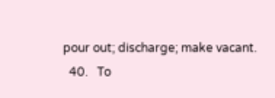pour out; discharge; make vacant.
  40.   To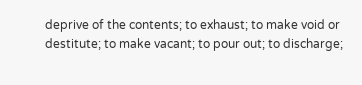deprive of the contents; to exhaust; to make void or destitute; to make vacant; to pour out; to discharge;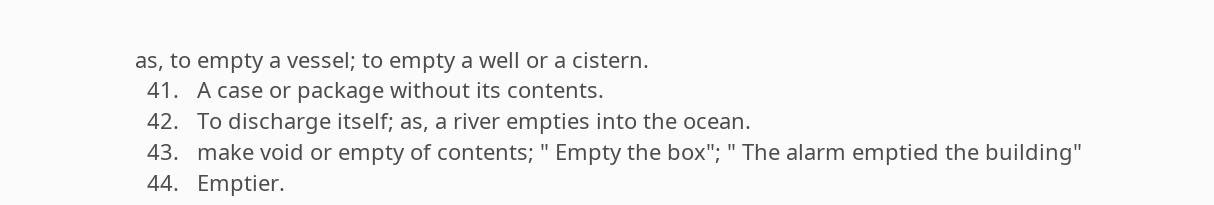as, to empty a vessel; to empty a well or a cistern.
  41.   A case or package without its contents.
  42.   To discharge itself; as, a river empties into the ocean.
  43.   make void or empty of contents; " Empty the box"; " The alarm emptied the building"
  44.   Emptier.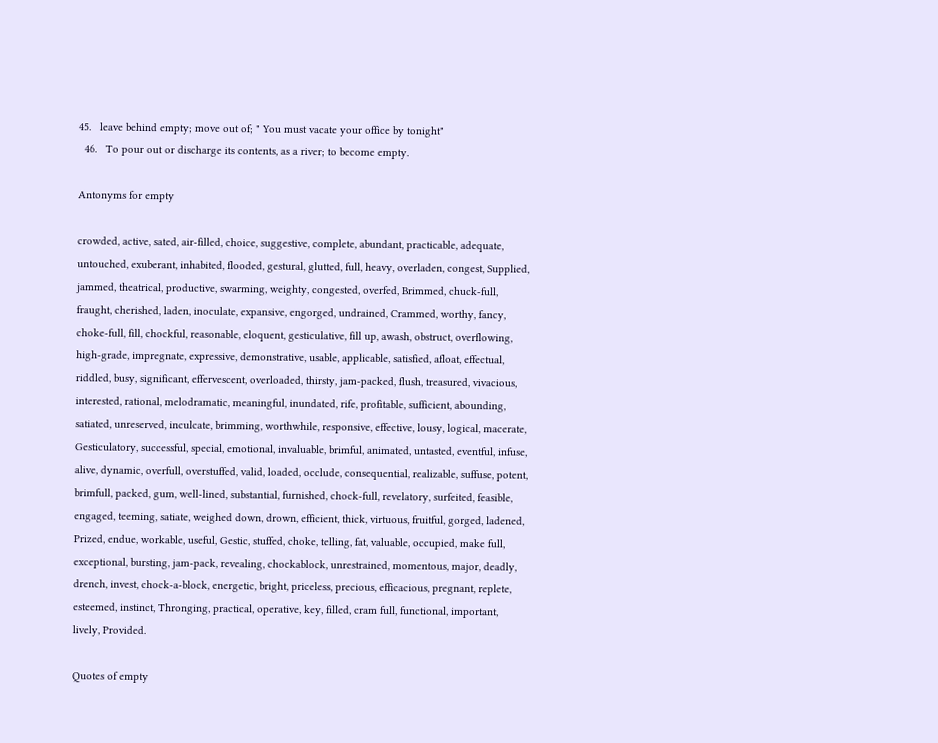45.   leave behind empty; move out of; " You must vacate your office by tonight"
  46.   To pour out or discharge its contents, as a river; to become empty.

Antonyms for empty

crowded, active, sated, air-filled, choice, suggestive, complete, abundant, practicable, adequate, untouched, exuberant, inhabited, flooded, gestural, glutted, full, heavy, overladen, congest, Supplied, jammed, theatrical, productive, swarming, weighty, congested, overfed, Brimmed, chuck-full, fraught, cherished, laden, inoculate, expansive, engorged, undrained, Crammed, worthy, fancy, choke-full, fill, chockful, reasonable, eloquent, gesticulative, fill up, awash, obstruct, overflowing, high-grade, impregnate, expressive, demonstrative, usable, applicable, satisfied, afloat, effectual, riddled, busy, significant, effervescent, overloaded, thirsty, jam-packed, flush, treasured, vivacious, interested, rational, melodramatic, meaningful, inundated, rife, profitable, sufficient, abounding, satiated, unreserved, inculcate, brimming, worthwhile, responsive, effective, lousy, logical, macerate, Gesticulatory, successful, special, emotional, invaluable, brimful, animated, untasted, eventful, infuse, alive, dynamic, overfull, overstuffed, valid, loaded, occlude, consequential, realizable, suffuse, potent, brimfull, packed, gum, well-lined, substantial, furnished, chock-full, revelatory, surfeited, feasible, engaged, teeming, satiate, weighed down, drown, efficient, thick, virtuous, fruitful, gorged, ladened, Prized, endue, workable, useful, Gestic, stuffed, choke, telling, fat, valuable, occupied, make full, exceptional, bursting, jam-pack, revealing, chockablock, unrestrained, momentous, major, deadly, drench, invest, chock-a-block, energetic, bright, priceless, precious, efficacious, pregnant, replete, esteemed, instinct, Thronging, practical, operative, key, filled, cram full, functional, important, lively, Provided.

Quotes of empty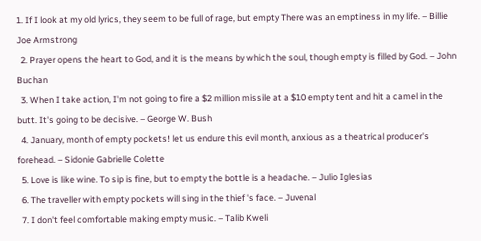1. If I look at my old lyrics, they seem to be full of rage, but empty There was an emptiness in my life. – Billie Joe Armstrong
  2. Prayer opens the heart to God, and it is the means by which the soul, though empty is filled by God. – John Buchan
  3. When I take action, I'm not going to fire a $2 million missile at a $10 empty tent and hit a camel in the butt. It's going to be decisive. – George W. Bush
  4. January, month of empty pockets! let us endure this evil month, anxious as a theatrical producer's forehead. – Sidonie Gabrielle Colette
  5. Love is like wine. To sip is fine, but to empty the bottle is a headache. – Julio Iglesias
  6. The traveller with empty pockets will sing in the thief 's face. – Juvenal
  7. I don't feel comfortable making empty music. – Talib Kweli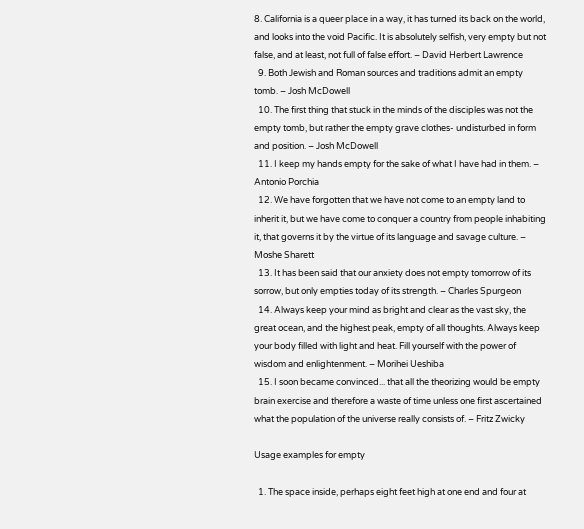8. California is a queer place in a way, it has turned its back on the world, and looks into the void Pacific. It is absolutely selfish, very empty but not false, and at least, not full of false effort. – David Herbert Lawrence
  9. Both Jewish and Roman sources and traditions admit an empty tomb. – Josh McDowell
  10. The first thing that stuck in the minds of the disciples was not the empty tomb, but rather the empty grave clothes- undisturbed in form and position. – Josh McDowell
  11. I keep my hands empty for the sake of what I have had in them. – Antonio Porchia
  12. We have forgotten that we have not come to an empty land to inherit it, but we have come to conquer a country from people inhabiting it, that governs it by the virtue of its language and savage culture. – Moshe Sharett
  13. It has been said that our anxiety does not empty tomorrow of its sorrow, but only empties today of its strength. – Charles Spurgeon
  14. Always keep your mind as bright and clear as the vast sky, the great ocean, and the highest peak, empty of all thoughts. Always keep your body filled with light and heat. Fill yourself with the power of wisdom and enlightenment. – Morihei Ueshiba
  15. I soon became convinced... that all the theorizing would be empty brain exercise and therefore a waste of time unless one first ascertained what the population of the universe really consists of. – Fritz Zwicky

Usage examples for empty

  1. The space inside, perhaps eight feet high at one end and four at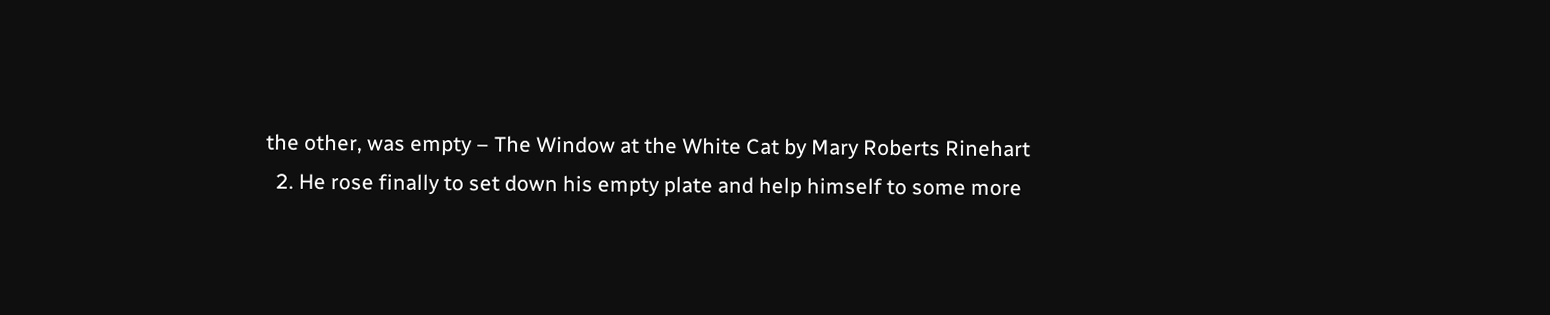the other, was empty – The Window at the White Cat by Mary Roberts Rinehart
  2. He rose finally to set down his empty plate and help himself to some more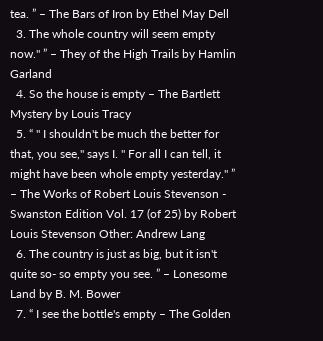tea. ” – The Bars of Iron by Ethel May Dell
  3. The whole country will seem empty now." ” – They of the High Trails by Hamlin Garland
  4. So the house is empty – The Bartlett Mystery by Louis Tracy
  5. “ " I shouldn't be much the better for that, you see," says I. " For all I can tell, it might have been whole empty yesterday." ” – The Works of Robert Louis Stevenson - Swanston Edition Vol. 17 (of 25) by Robert Louis Stevenson Other: Andrew Lang
  6. The country is just as big, but it isn't quite so- so empty you see. ” – Lonesome Land by B. M. Bower
  7. “ I see the bottle's empty – The Golden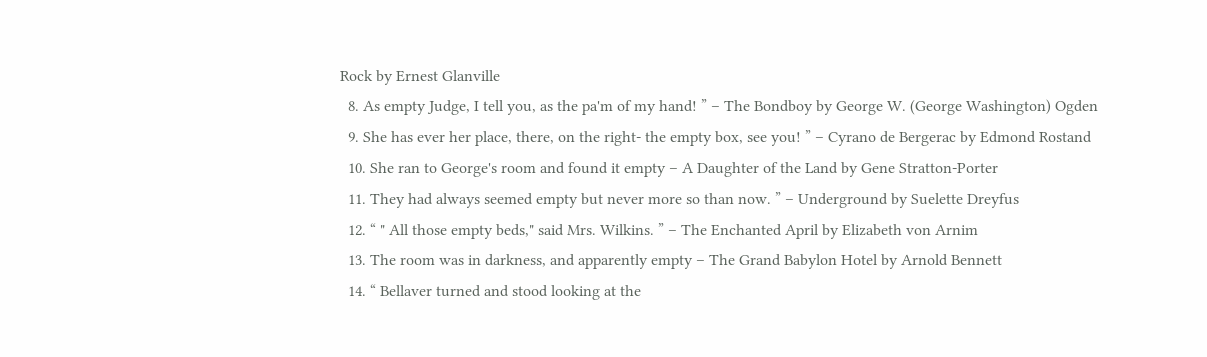Rock by Ernest Glanville
  8. As empty Judge, I tell you, as the pa'm of my hand! ” – The Bondboy by George W. (George Washington) Ogden
  9. She has ever her place, there, on the right- the empty box, see you! ” – Cyrano de Bergerac by Edmond Rostand
  10. She ran to George's room and found it empty – A Daughter of the Land by Gene Stratton-Porter
  11. They had always seemed empty but never more so than now. ” – Underground by Suelette Dreyfus
  12. “ " All those empty beds," said Mrs. Wilkins. ” – The Enchanted April by Elizabeth von Arnim
  13. The room was in darkness, and apparently empty – The Grand Babylon Hotel by Arnold Bennett
  14. “ Bellaver turned and stood looking at the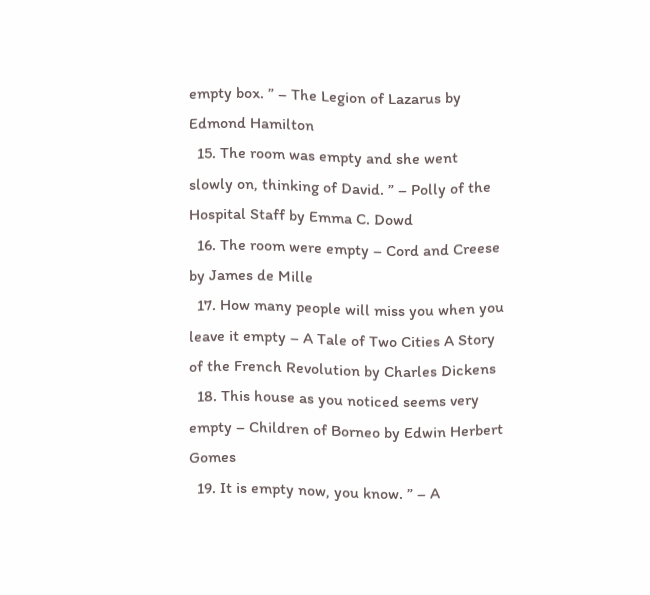empty box. ” – The Legion of Lazarus by Edmond Hamilton
  15. The room was empty and she went slowly on, thinking of David. ” – Polly of the Hospital Staff by Emma C. Dowd
  16. The room were empty – Cord and Creese by James de Mille
  17. How many people will miss you when you leave it empty – A Tale of Two Cities A Story of the French Revolution by Charles Dickens
  18. This house as you noticed seems very empty – Children of Borneo by Edwin Herbert Gomes
  19. It is empty now, you know. ” – A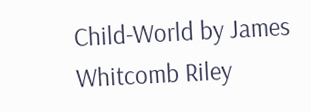Child-World by James Whitcomb Riley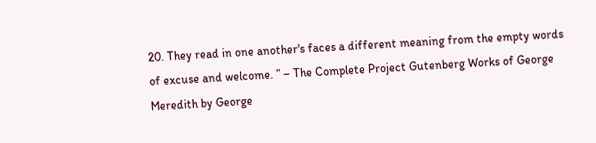20. They read in one another's faces a different meaning from the empty words of excuse and welcome. ” – The Complete Project Gutenberg Works of George Meredith by George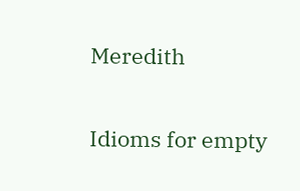Meredith

Idioms for empty